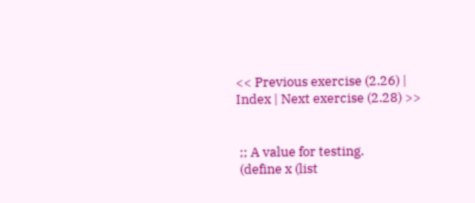<< Previous exercise (2.26) | Index | Next exercise (2.28) >>


 ;; A value for testing.
 (define x (list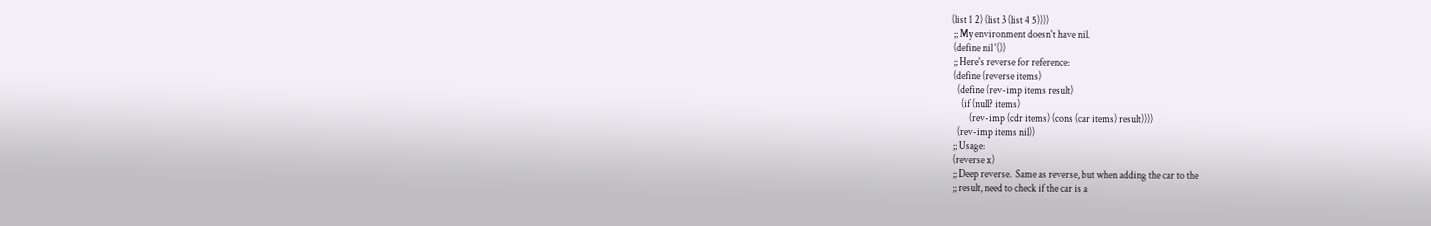(list 1 2) (list 3 (list 4 5))))
 ;; My environment doesn't have nil.
 (define nil '())
 ;; Here's reverse for reference:
 (define (reverse items)
   (define (rev-imp items result)
     (if (null? items)
         (rev-imp (cdr items) (cons (car items) result))))
   (rev-imp items nil))
 ;; Usage:
 (reverse x)
 ;; Deep reverse.  Same as reverse, but when adding the car to the
 ;; result, need to check if the car is a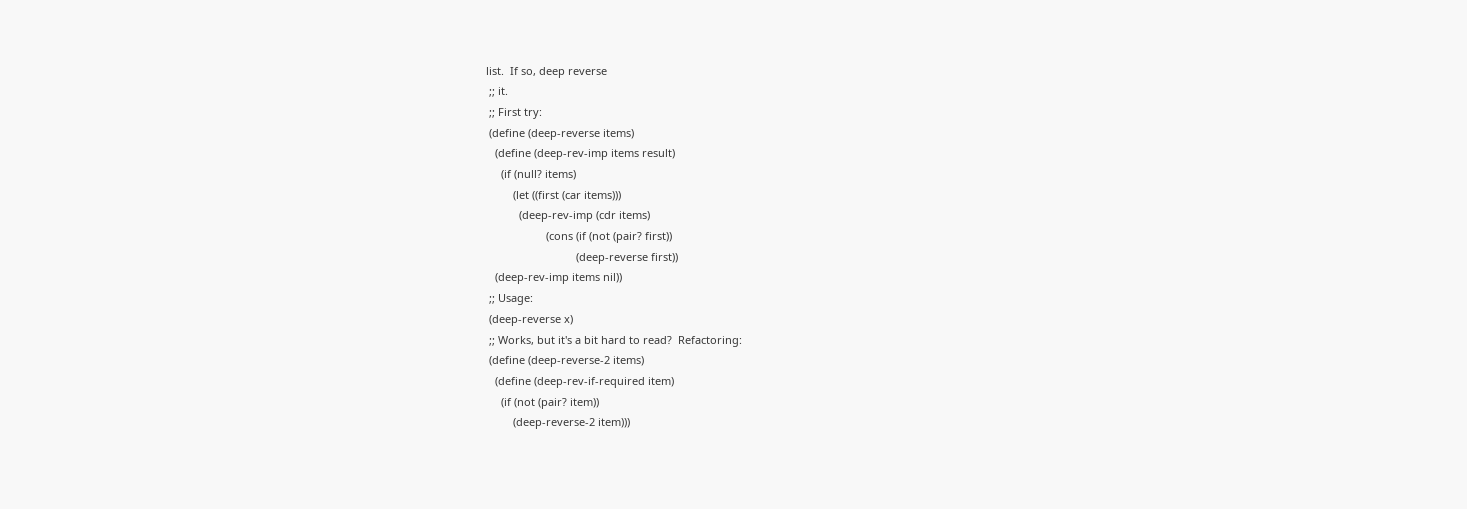list.  If so, deep reverse
 ;; it.
 ;; First try:
 (define (deep-reverse items)
   (define (deep-rev-imp items result)
     (if (null? items)
         (let ((first (car items)))
           (deep-rev-imp (cdr items)
                    (cons (if (not (pair? first))
                              (deep-reverse first))
   (deep-rev-imp items nil))
 ;; Usage:
 (deep-reverse x)
 ;; Works, but it's a bit hard to read?  Refactoring:
 (define (deep-reverse-2 items)
   (define (deep-rev-if-required item)
     (if (not (pair? item))
         (deep-reverse-2 item)))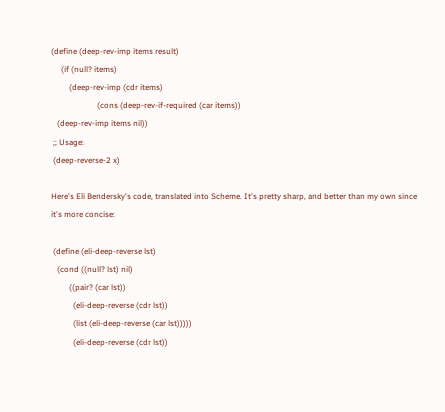(define (deep-rev-imp items result)
     (if (null? items)
         (deep-rev-imp (cdr items)
                       (cons (deep-rev-if-required (car items))
   (deep-rev-imp items nil))
 ;; Usage:
 (deep-reverse-2 x)

Here's Eli Bendersky's code, translated into Scheme. It's pretty sharp, and better than my own since it's more concise:

 (define (eli-deep-reverse lst)
   (cond ((null? lst) nil)
         ((pair? (car lst))
           (eli-deep-reverse (cdr lst))
           (list (eli-deep-reverse (car lst)))))
           (eli-deep-reverse (cdr lst))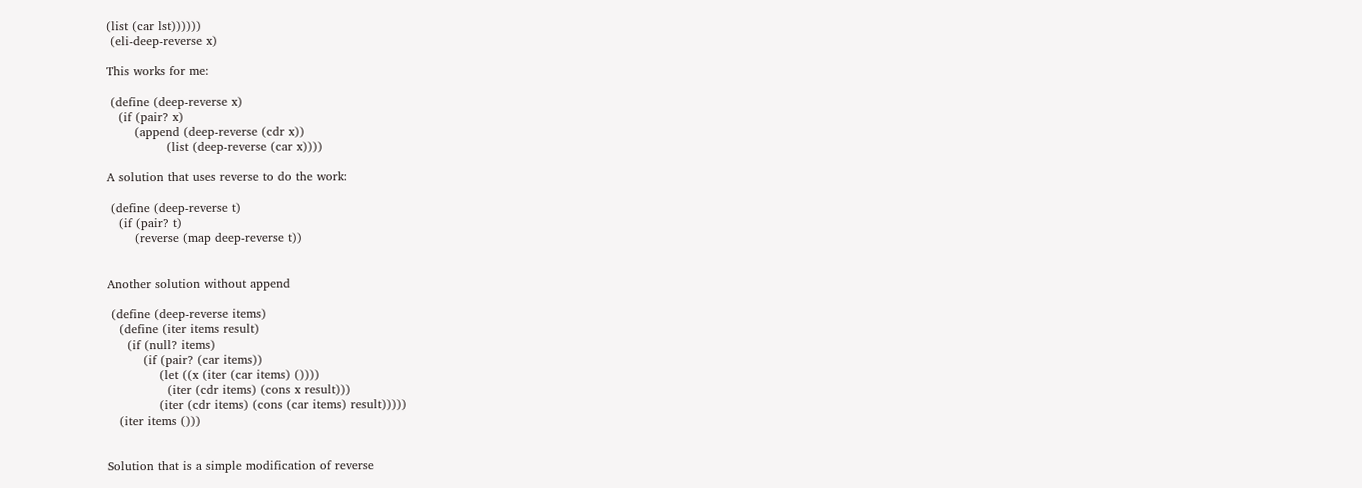(list (car lst))))))
 (eli-deep-reverse x)

This works for me:

 (define (deep-reverse x)
   (if (pair? x)
       (append (deep-reverse (cdr x))
               (list (deep-reverse (car x))))

A solution that uses reverse to do the work:

 (define (deep-reverse t)
   (if (pair? t)
       (reverse (map deep-reverse t))


Another solution without append

 (define (deep-reverse items)
   (define (iter items result)
     (if (null? items)
         (if (pair? (car items))
             (let ((x (iter (car items) ())))
               (iter (cdr items) (cons x result)))
             (iter (cdr items) (cons (car items) result)))))
   (iter items ()))


Solution that is a simple modification of reverse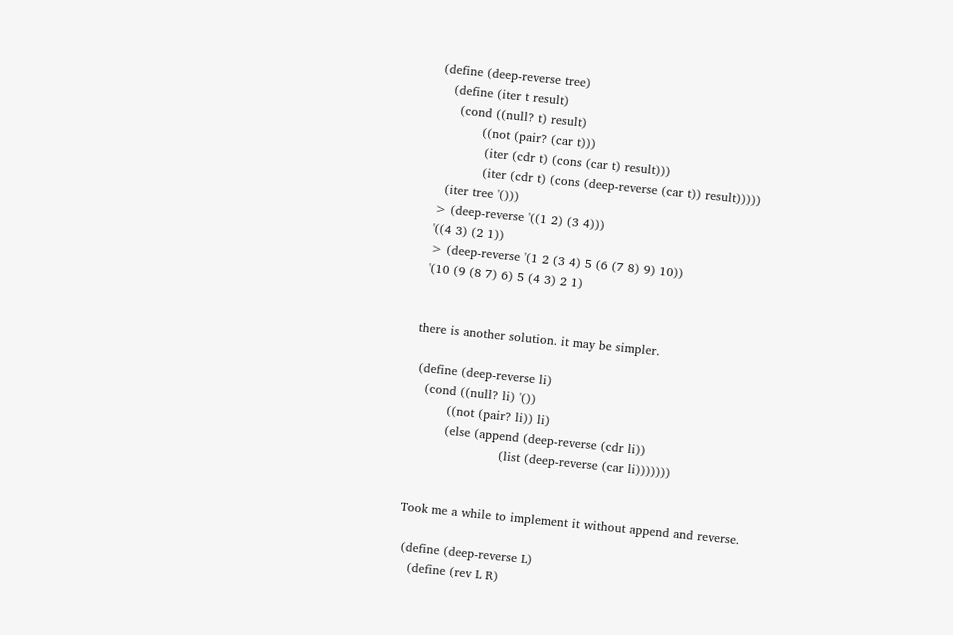(define (deep-reverse tree)
   (define (iter t result)
     (cond ((null? t) result)
           ((not (pair? (car t)))
            (iter (cdr t) (cons (car t) result)))
            (iter (cdr t) (cons (deep-reverse (car t)) result)))))
   (iter tree '()))
 > (deep-reverse '((1 2) (3 4)))
 '((4 3) (2 1))
 > (deep-reverse '(1 2 (3 4) 5 (6 (7 8) 9) 10))
 '(10 (9 (8 7) 6) 5 (4 3) 2 1)


there is another solution. it may be simpler.

 (define (deep-reverse li)
   (cond ((null? li) '())
         ((not (pair? li)) li)
         (else (append (deep-reverse (cdr li))
                       (list (deep-reverse (car li)))))))


Took me a while to implement it without append and reverse.

 (define (deep-reverse L)
   (define (rev L R)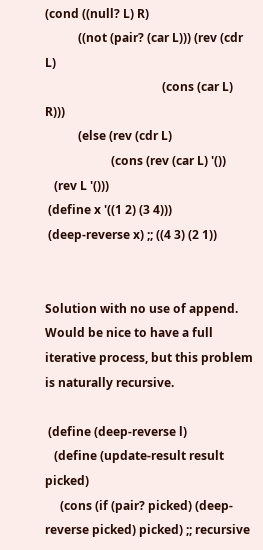(cond ((null? L) R)
           ((not (pair? (car L))) (rev (cdr L)
                                       (cons (car L) R)))
           (else (rev (cdr L)
                      (cons (rev (car L) '())
   (rev L '()))
 (define x '((1 2) (3 4)))
 (deep-reverse x) ;; ((4 3) (2 1))


Solution with no use of append. Would be nice to have a full iterative process, but this problem is naturally recursive.

 (define (deep-reverse l)
   (define (update-result result picked)
     (cons (if (pair? picked) (deep-reverse picked) picked) ;; recursive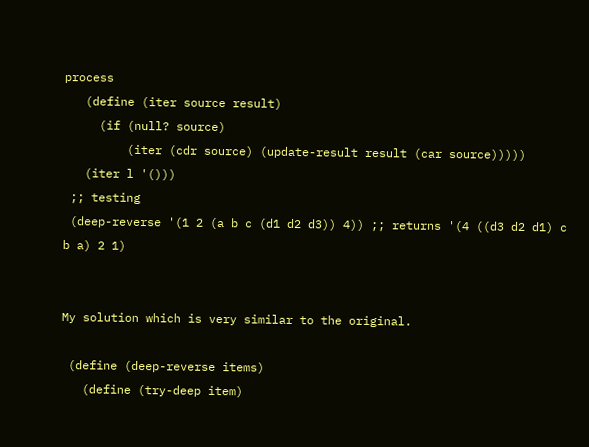process
   (define (iter source result)
     (if (null? source)
         (iter (cdr source) (update-result result (car source)))))
   (iter l '()))
 ;; testing
 (deep-reverse '(1 2 (a b c (d1 d2 d3)) 4)) ;; returns '(4 ((d3 d2 d1) c b a) 2 1)


My solution which is very similar to the original.

 (define (deep-reverse items)
   (define (try-deep item)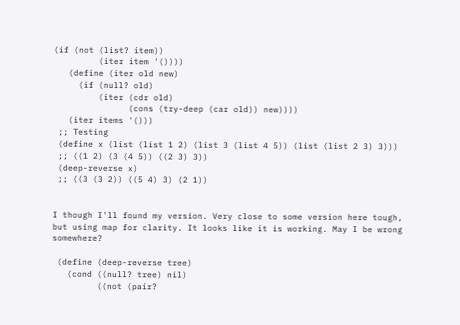(if (not (list? item))
         (iter item '())))
   (define (iter old new)
     (if (null? old)
         (iter (cdr old)
               (cons (try-deep (car old)) new))))
   (iter items '()))
 ;; Testing
 (define x (list (list 1 2) (list 3 (list 4 5)) (list (list 2 3) 3)))
 ;; ((1 2) (3 (4 5)) ((2 3) 3))
 (deep-reverse x)
 ;; ((3 (3 2)) ((5 4) 3) (2 1))


I though I'll found my version. Very close to some version here tough, but using map for clarity. It looks like it is working. May I be wrong somewhere?

 (define (deep-reverse tree)
   (cond ((null? tree) nil)
         ((not (pair?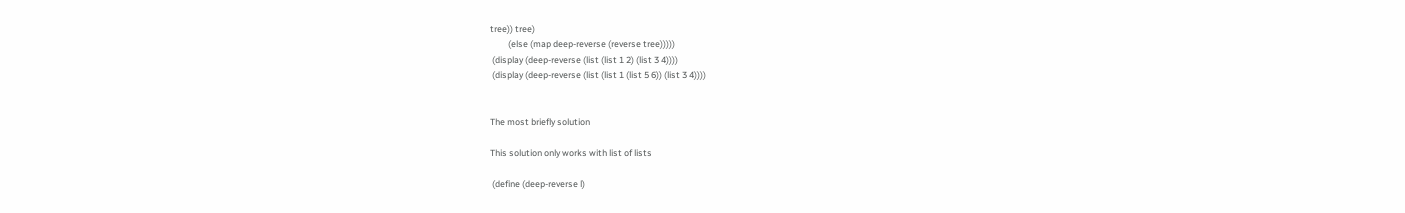tree)) tree)
         (else (map deep-reverse (reverse tree)))))
 (display (deep-reverse (list (list 1 2) (list 3 4))))
 (display (deep-reverse (list (list 1 (list 5 6)) (list 3 4))))


The most briefly solution

This solution only works with list of lists

 (define (deep-reverse l)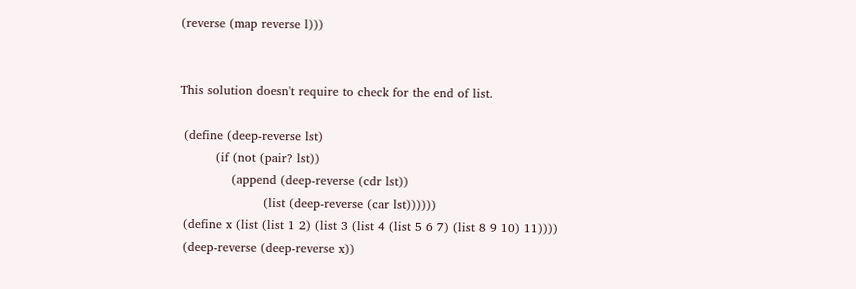(reverse (map reverse l)))


This solution doesn't require to check for the end of list.

 (define (deep-reverse lst)
         (if (not (pair? lst))
             (append (deep-reverse (cdr lst))
                     (list (deep-reverse (car lst))))))
 (define x (list (list 1 2) (list 3 (list 4 (list 5 6 7) (list 8 9 10) 11))))
 (deep-reverse (deep-reverse x))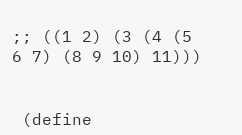;; ((1 2) (3 (4 (5 6 7) (8 9 10) 11)))


 (define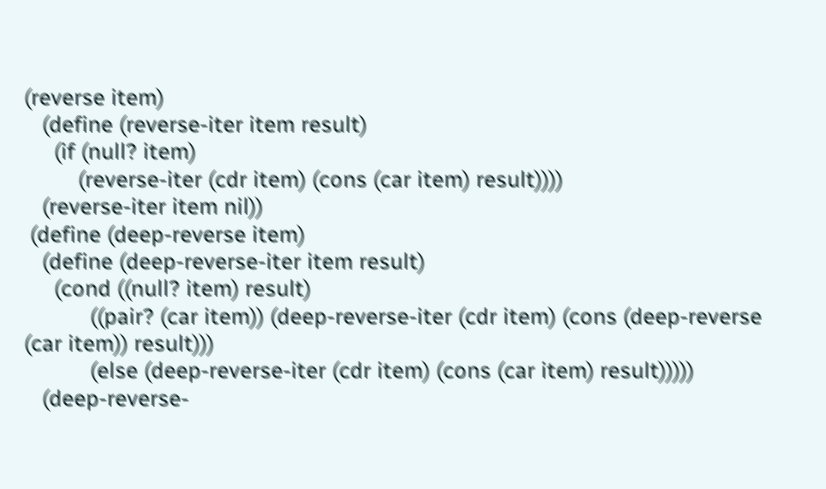(reverse item)
   (define (reverse-iter item result)
     (if (null? item)
         (reverse-iter (cdr item) (cons (car item) result))))
   (reverse-iter item nil))
 (define (deep-reverse item)
   (define (deep-reverse-iter item result)
     (cond ((null? item) result)
           ((pair? (car item)) (deep-reverse-iter (cdr item) (cons (deep-reverse (car item)) result)))
           (else (deep-reverse-iter (cdr item) (cons (car item) result)))))
   (deep-reverse-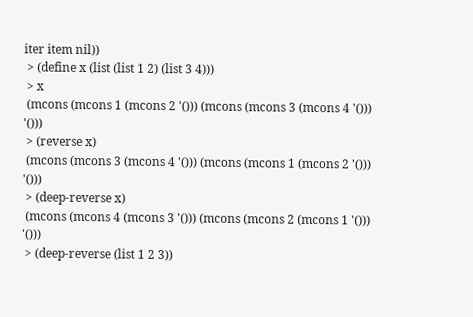iter item nil))
 > (define x (list (list 1 2) (list 3 4)))
 > x
 (mcons (mcons 1 (mcons 2 '())) (mcons (mcons 3 (mcons 4 '())) '()))
 > (reverse x)
 (mcons (mcons 3 (mcons 4 '())) (mcons (mcons 1 (mcons 2 '())) '()))
 > (deep-reverse x)
 (mcons (mcons 4 (mcons 3 '())) (mcons (mcons 2 (mcons 1 '())) '()))
 > (deep-reverse (list 1 2 3))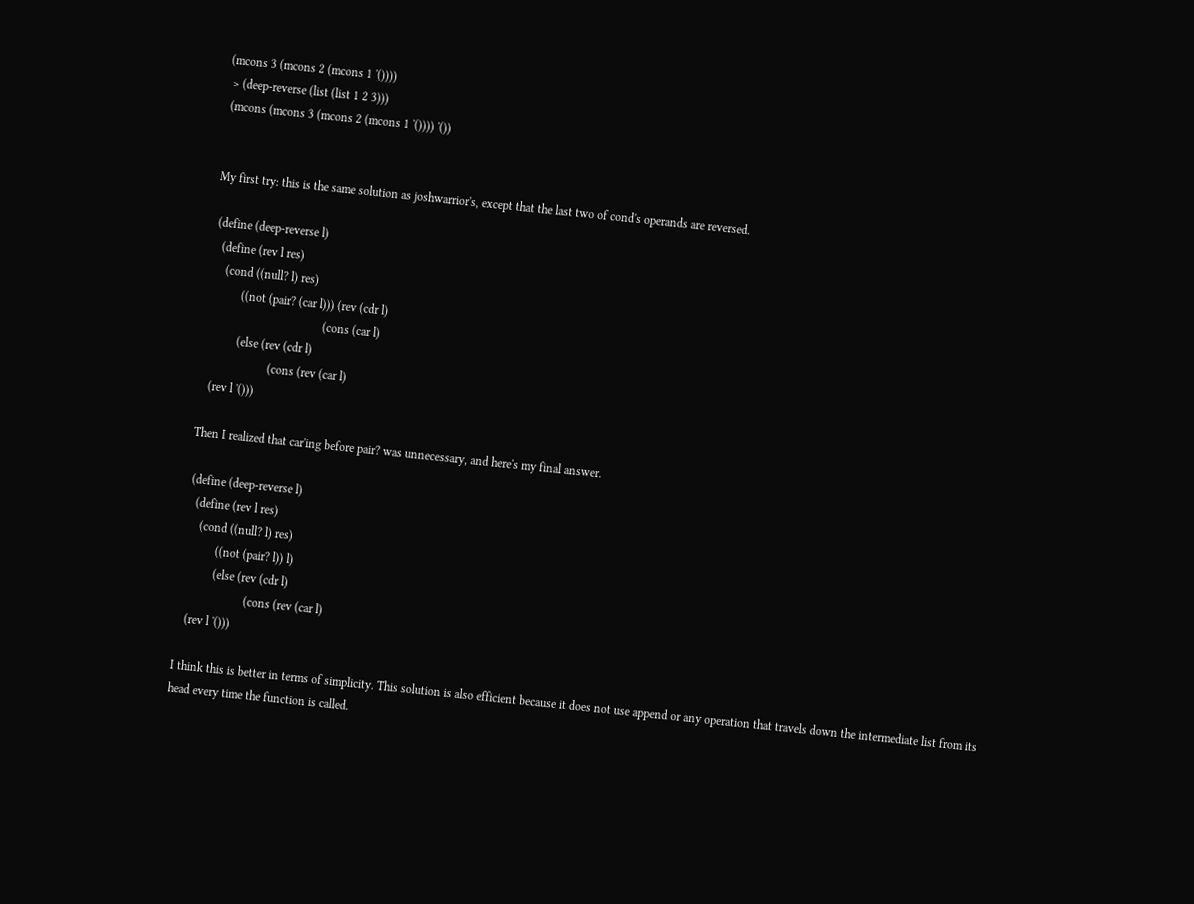(mcons 3 (mcons 2 (mcons 1 '())))
 > (deep-reverse (list (list 1 2 3)))
 (mcons (mcons 3 (mcons 2 (mcons 1 '()))) '())


My first try: this is the same solution as joshwarrior's, except that the last two of cond's operands are reversed.

 (define (deep-reverse l)
   (define (rev l res)
     (cond ((null? l) res)
           ((not (pair? (car l))) (rev (cdr l)
                                       (cons (car l)
           (else (rev (cdr l)
                      (cons (rev (car l)
   (rev l '()))

Then I realized that car'ing before pair? was unnecessary, and here's my final answer.

 (define (deep-reverse l)
   (define (rev l res)
     (cond ((null? l) res)
           ((not (pair? l)) l)
           (else (rev (cdr l)
                      (cons (rev (car l)
   (rev l '()))

I think this is better in terms of simplicity. This solution is also efficient because it does not use append or any operation that travels down the intermediate list from its head every time the function is called.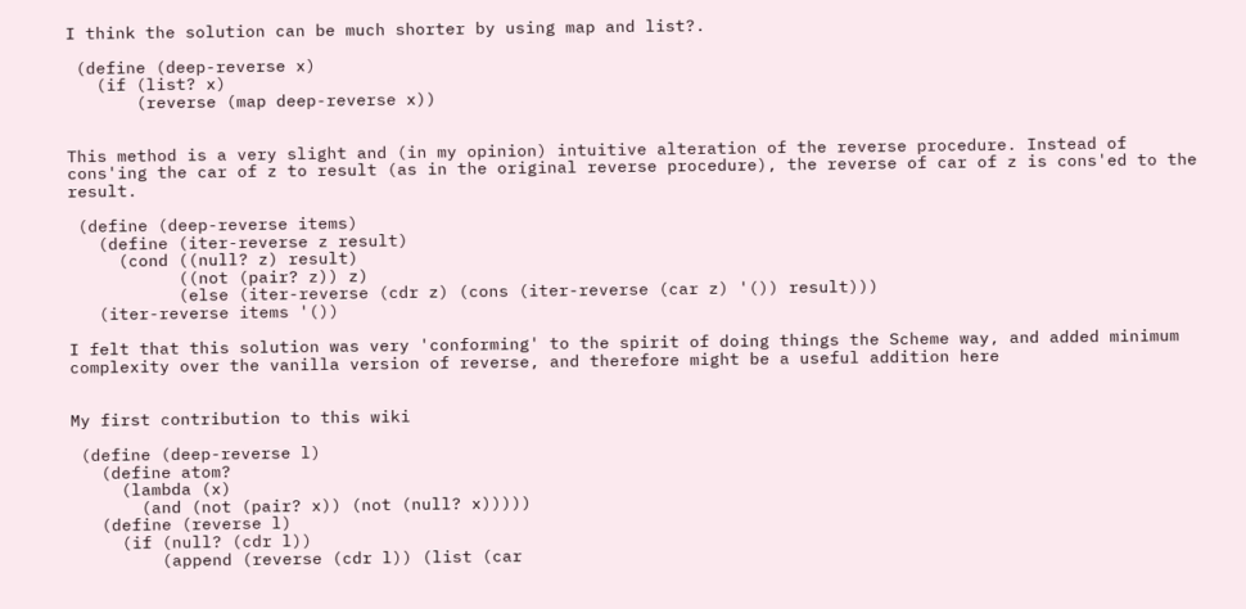I think the solution can be much shorter by using map and list?.

 (define (deep-reverse x)
   (if (list? x)
       (reverse (map deep-reverse x))


This method is a very slight and (in my opinion) intuitive alteration of the reverse procedure. Instead of cons'ing the car of z to result (as in the original reverse procedure), the reverse of car of z is cons'ed to the result.

 (define (deep-reverse items)
   (define (iter-reverse z result)
     (cond ((null? z) result)
           ((not (pair? z)) z)
           (else (iter-reverse (cdr z) (cons (iter-reverse (car z) '()) result)))
   (iter-reverse items '())

I felt that this solution was very 'conforming' to the spirit of doing things the Scheme way, and added minimum complexity over the vanilla version of reverse, and therefore might be a useful addition here


My first contribution to this wiki

 (define (deep-reverse l)
   (define atom?
     (lambda (x)
       (and (not (pair? x)) (not (null? x)))))
   (define (reverse l)
     (if (null? (cdr l))
         (append (reverse (cdr l)) (list (car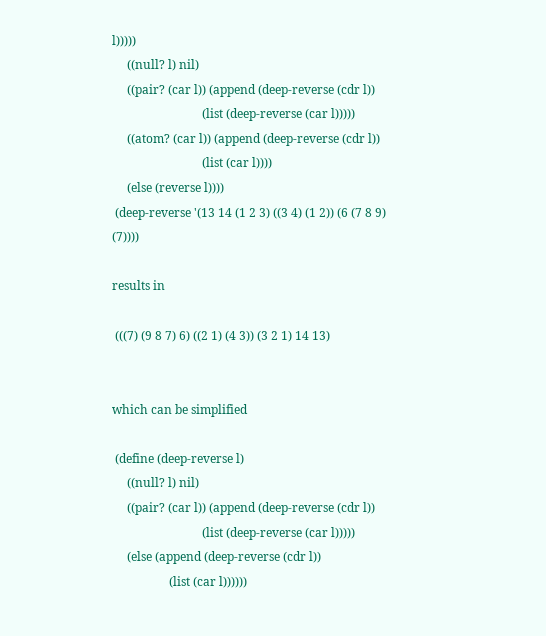l)))))
     ((null? l) nil)
     ((pair? (car l)) (append (deep-reverse (cdr l))
                              (list (deep-reverse (car l)))))
     ((atom? (car l)) (append (deep-reverse (cdr l))
                              (list (car l))))
     (else (reverse l))))
 (deep-reverse '(13 14 (1 2 3) ((3 4) (1 2)) (6 (7 8 9) (7))))

results in

 (((7) (9 8 7) 6) ((2 1) (4 3)) (3 2 1) 14 13)


which can be simplified

 (define (deep-reverse l)
     ((null? l) nil)
     ((pair? (car l)) (append (deep-reverse (cdr l))
                              (list (deep-reverse (car l)))))
     (else (append (deep-reverse (cdr l))
                   (list (car l))))))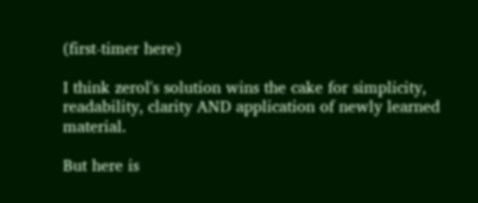(first-timer here)

I think zerol's solution wins the cake for simplicity, readability, clarity AND application of newly learned material.

But here is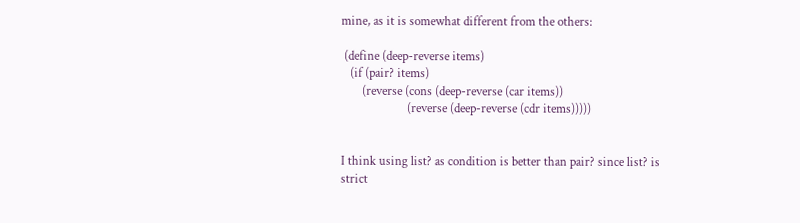mine, as it is somewhat different from the others:

 (define (deep-reverse items)
   (if (pair? items)
       (reverse (cons (deep-reverse (car items))
                      (reverse (deep-reverse (cdr items)))))


I think using list? as condition is better than pair? since list? is strict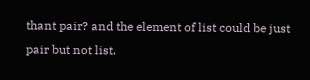thant pair? and the element of list could be just pair but not list.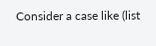Consider a case like (list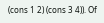(cons 1 2) (cons 3 4)). Of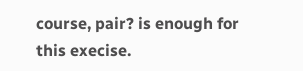course, pair? is enough for this execise.